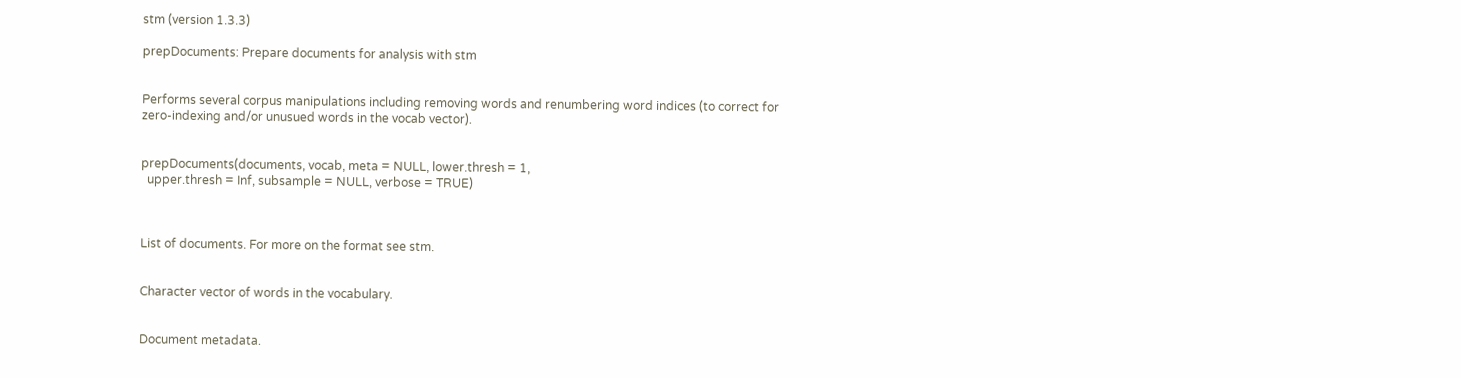stm (version 1.3.3)

prepDocuments: Prepare documents for analysis with stm


Performs several corpus manipulations including removing words and renumbering word indices (to correct for zero-indexing and/or unusued words in the vocab vector).


prepDocuments(documents, vocab, meta = NULL, lower.thresh = 1,
  upper.thresh = Inf, subsample = NULL, verbose = TRUE)



List of documents. For more on the format see stm.


Character vector of words in the vocabulary.


Document metadata.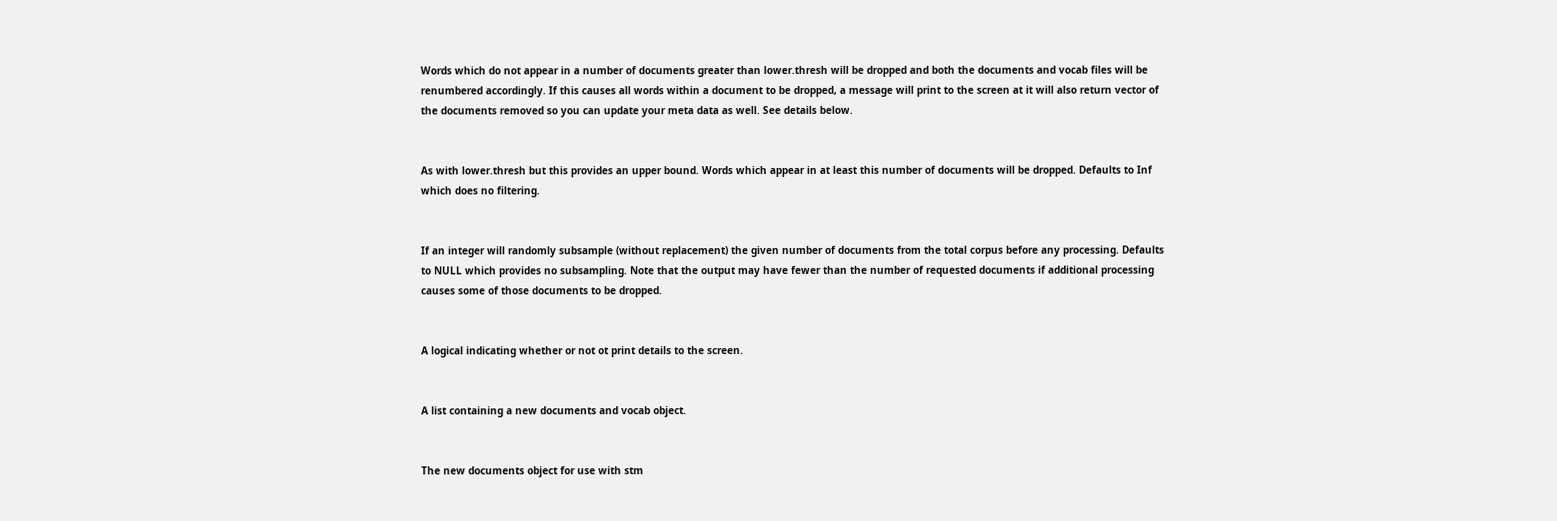Words which do not appear in a number of documents greater than lower.thresh will be dropped and both the documents and vocab files will be renumbered accordingly. If this causes all words within a document to be dropped, a message will print to the screen at it will also return vector of the documents removed so you can update your meta data as well. See details below.


As with lower.thresh but this provides an upper bound. Words which appear in at least this number of documents will be dropped. Defaults to Inf which does no filtering.


If an integer will randomly subsample (without replacement) the given number of documents from the total corpus before any processing. Defaults to NULL which provides no subsampling. Note that the output may have fewer than the number of requested documents if additional processing causes some of those documents to be dropped.


A logical indicating whether or not ot print details to the screen.


A list containing a new documents and vocab object.


The new documents object for use with stm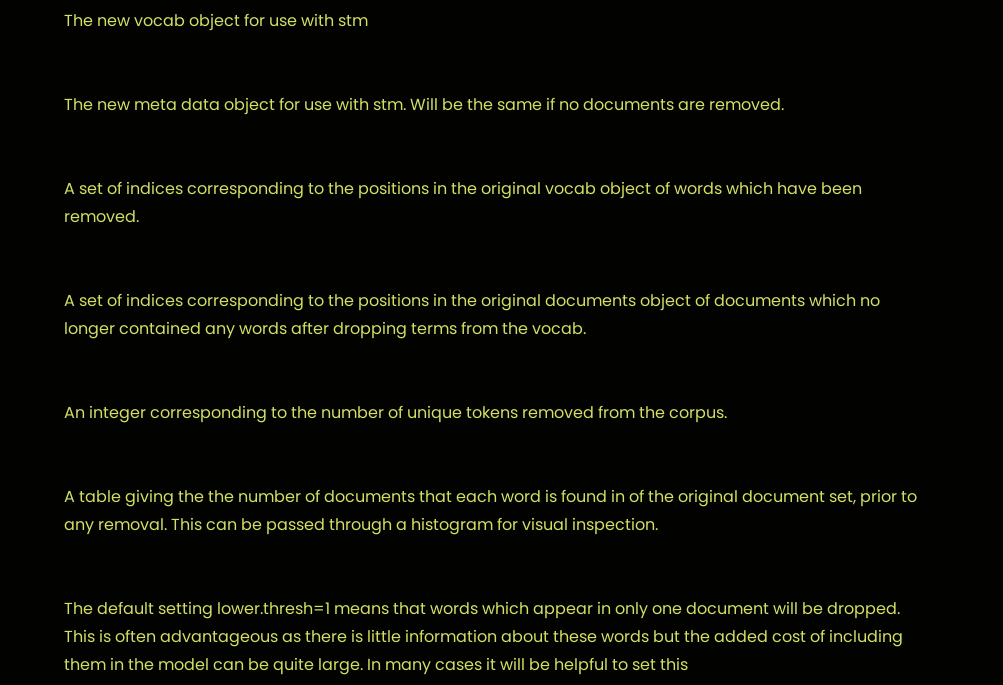The new vocab object for use with stm


The new meta data object for use with stm. Will be the same if no documents are removed.


A set of indices corresponding to the positions in the original vocab object of words which have been removed.


A set of indices corresponding to the positions in the original documents object of documents which no longer contained any words after dropping terms from the vocab.


An integer corresponding to the number of unique tokens removed from the corpus.


A table giving the the number of documents that each word is found in of the original document set, prior to any removal. This can be passed through a histogram for visual inspection.


The default setting lower.thresh=1 means that words which appear in only one document will be dropped. This is often advantageous as there is little information about these words but the added cost of including them in the model can be quite large. In many cases it will be helpful to set this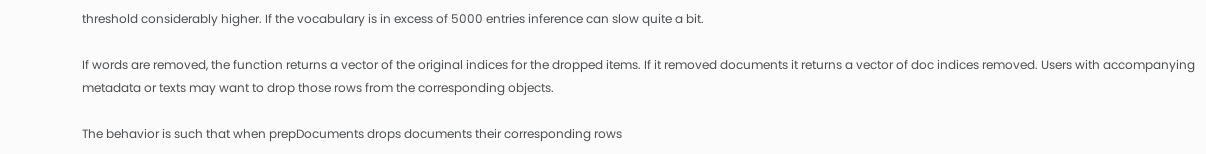threshold considerably higher. If the vocabulary is in excess of 5000 entries inference can slow quite a bit.

If words are removed, the function returns a vector of the original indices for the dropped items. If it removed documents it returns a vector of doc indices removed. Users with accompanying metadata or texts may want to drop those rows from the corresponding objects.

The behavior is such that when prepDocuments drops documents their corresponding rows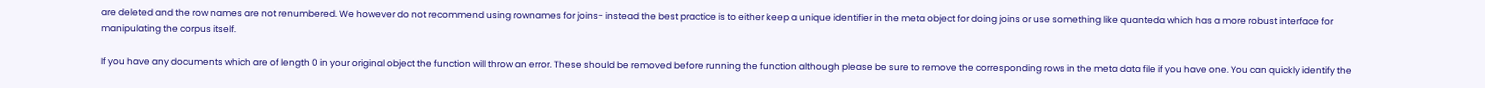are deleted and the row names are not renumbered. We however do not recommend using rownames for joins- instead the best practice is to either keep a unique identifier in the meta object for doing joins or use something like quanteda which has a more robust interface for manipulating the corpus itself.

If you have any documents which are of length 0 in your original object the function will throw an error. These should be removed before running the function although please be sure to remove the corresponding rows in the meta data file if you have one. You can quickly identify the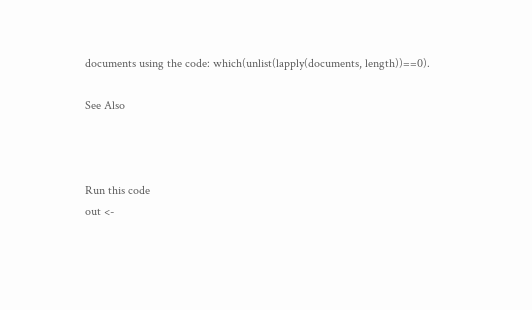documents using the code: which(unlist(lapply(documents, length))==0).

See Also



Run this code
out <-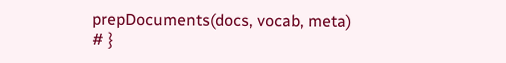prepDocuments(docs, vocab, meta)
# }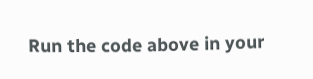Run the code above in your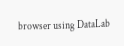browser using DataLab